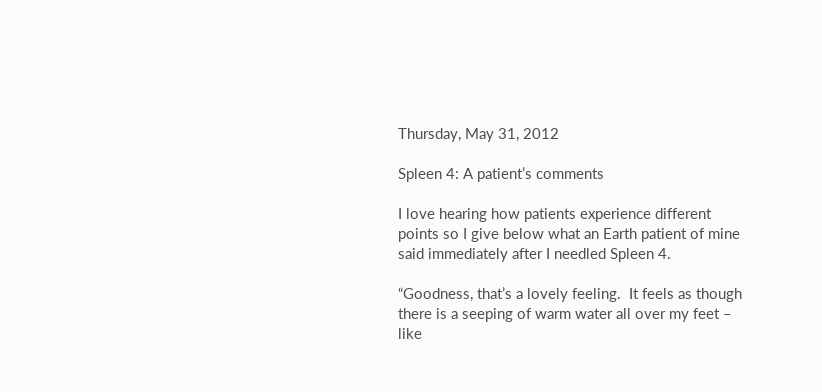Thursday, May 31, 2012

Spleen 4: A patient’s comments

I love hearing how patients experience different points so I give below what an Earth patient of mine said immediately after I needled Spleen 4.

“Goodness, that’s a lovely feeling.  It feels as though there is a seeping of warm water all over my feet – like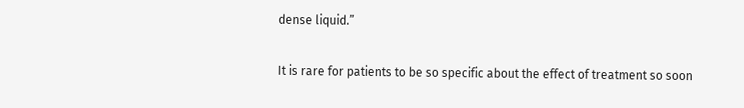dense liquid.”

It is rare for patients to be so specific about the effect of treatment so soon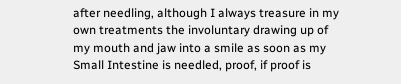after needling, although I always treasure in my own treatments the involuntary drawing up of my mouth and jaw into a smile as soon as my Small Intestine is needled, proof, if proof is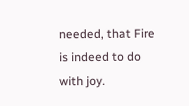needed, that Fire is indeed to do with joy.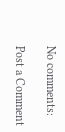No comments:

Post a Comment